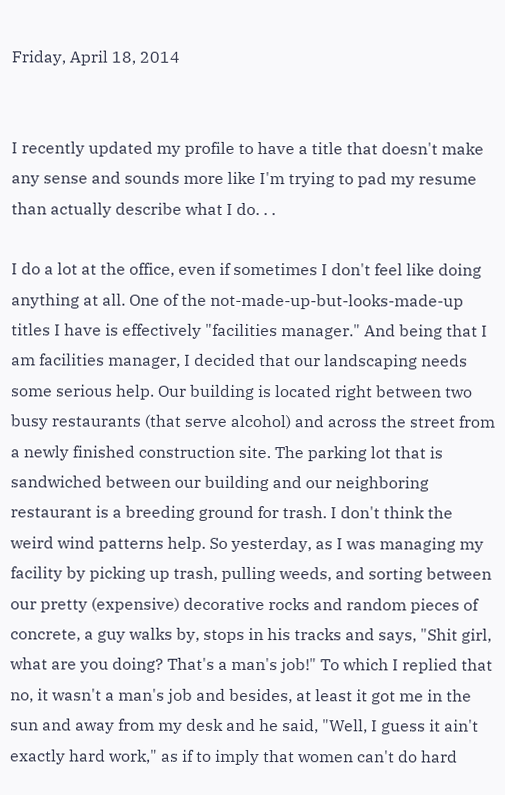Friday, April 18, 2014


I recently updated my profile to have a title that doesn't make any sense and sounds more like I'm trying to pad my resume than actually describe what I do. . .

I do a lot at the office, even if sometimes I don't feel like doing anything at all. One of the not-made-up-but-looks-made-up titles I have is effectively "facilities manager." And being that I am facilities manager, I decided that our landscaping needs some serious help. Our building is located right between two busy restaurants (that serve alcohol) and across the street from a newly finished construction site. The parking lot that is sandwiched between our building and our neighboring restaurant is a breeding ground for trash. I don't think the weird wind patterns help. So yesterday, as I was managing my facility by picking up trash, pulling weeds, and sorting between our pretty (expensive) decorative rocks and random pieces of concrete, a guy walks by, stops in his tracks and says, "Shit girl, what are you doing? That's a man's job!" To which I replied that no, it wasn't a man's job and besides, at least it got me in the sun and away from my desk and he said, "Well, I guess it ain't exactly hard work," as if to imply that women can't do hard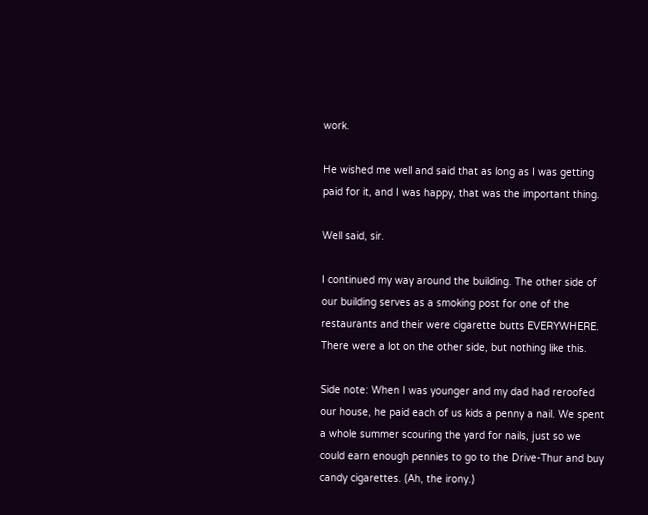work.

He wished me well and said that as long as I was getting paid for it, and I was happy, that was the important thing.

Well said, sir.

I continued my way around the building. The other side of our building serves as a smoking post for one of the restaurants and their were cigarette butts EVERYWHERE. There were a lot on the other side, but nothing like this.

Side note: When I was younger and my dad had reroofed our house, he paid each of us kids a penny a nail. We spent a whole summer scouring the yard for nails, just so we could earn enough pennies to go to the Drive-Thur and buy candy cigarettes. (Ah, the irony.)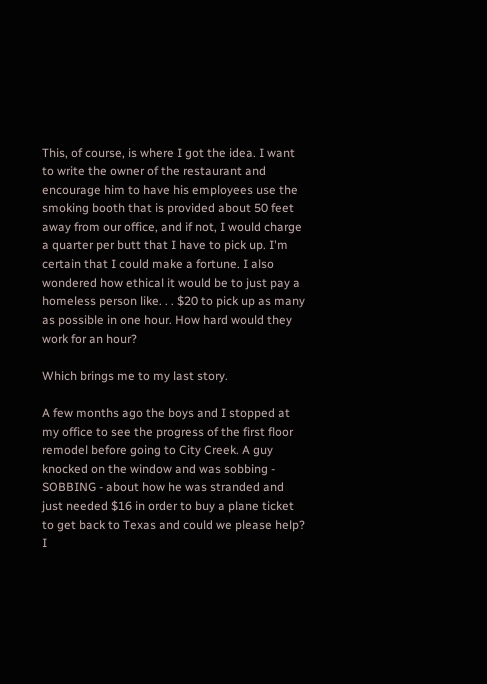This, of course, is where I got the idea. I want to write the owner of the restaurant and encourage him to have his employees use the smoking booth that is provided about 50 feet away from our office, and if not, I would charge a quarter per butt that I have to pick up. I'm certain that I could make a fortune. I also wondered how ethical it would be to just pay a homeless person like. . . $20 to pick up as many as possible in one hour. How hard would they work for an hour?

Which brings me to my last story.

A few months ago the boys and I stopped at my office to see the progress of the first floor remodel before going to City Creek. A guy knocked on the window and was sobbing - SOBBING - about how he was stranded and just needed $16 in order to buy a plane ticket to get back to Texas and could we please help? I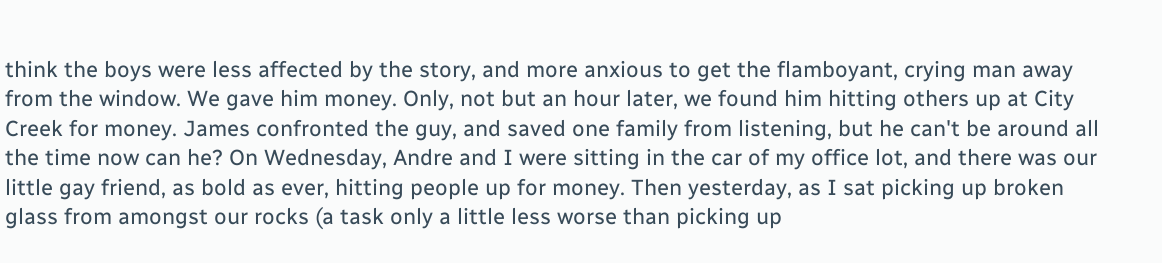think the boys were less affected by the story, and more anxious to get the flamboyant, crying man away from the window. We gave him money. Only, not but an hour later, we found him hitting others up at City Creek for money. James confronted the guy, and saved one family from listening, but he can't be around all the time now can he? On Wednesday, Andre and I were sitting in the car of my office lot, and there was our little gay friend, as bold as ever, hitting people up for money. Then yesterday, as I sat picking up broken glass from amongst our rocks (a task only a little less worse than picking up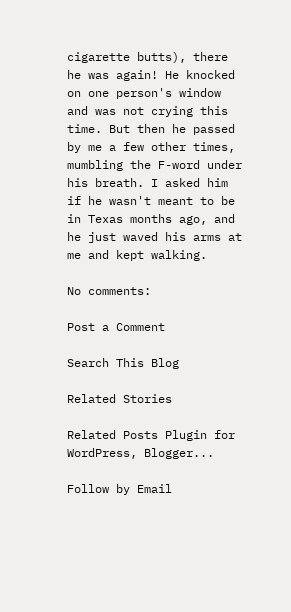cigarette butts), there he was again! He knocked on one person's window and was not crying this time. But then he passed by me a few other times, mumbling the F-word under his breath. I asked him if he wasn't meant to be in Texas months ago, and he just waved his arms at me and kept walking.

No comments:

Post a Comment

Search This Blog

Related Stories

Related Posts Plugin for WordPress, Blogger...

Follow by Email